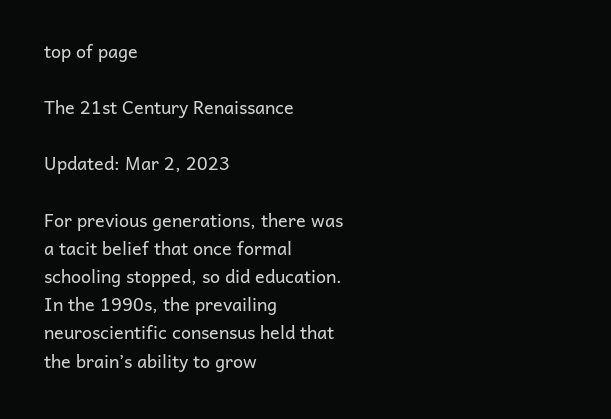top of page

The 21st Century Renaissance

Updated: Mar 2, 2023

For previous generations, there was a tacit belief that once formal schooling stopped, so did education. In the 1990s, the prevailing neuroscientific consensus held that the brain’s ability to grow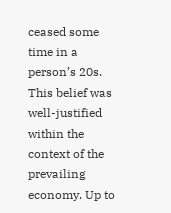ceased some time in a person’s 20s. This belief was well-justified within the context of the prevailing economy. Up to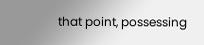that point, possessing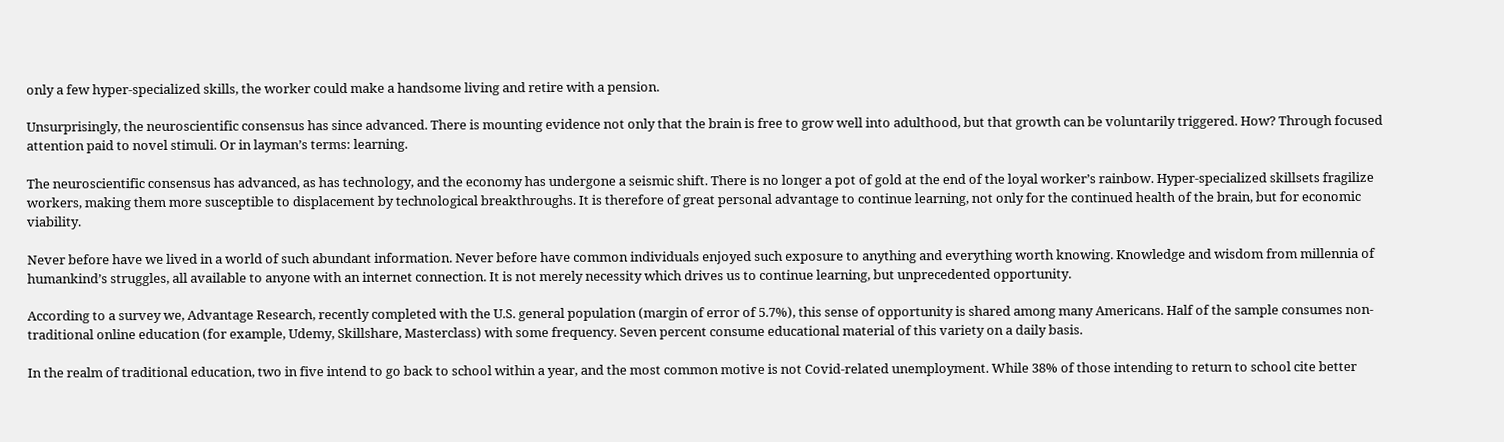only a few hyper-specialized skills, the worker could make a handsome living and retire with a pension.

Unsurprisingly, the neuroscientific consensus has since advanced. There is mounting evidence not only that the brain is free to grow well into adulthood, but that growth can be voluntarily triggered. How? Through focused attention paid to novel stimuli. Or in layman’s terms: learning.

The neuroscientific consensus has advanced, as has technology, and the economy has undergone a seismic shift. There is no longer a pot of gold at the end of the loyal worker’s rainbow. Hyper-specialized skillsets fragilize workers, making them more susceptible to displacement by technological breakthroughs. It is therefore of great personal advantage to continue learning, not only for the continued health of the brain, but for economic viability.

Never before have we lived in a world of such abundant information. Never before have common individuals enjoyed such exposure to anything and everything worth knowing. Knowledge and wisdom from millennia of humankind’s struggles, all available to anyone with an internet connection. It is not merely necessity which drives us to continue learning, but unprecedented opportunity.

According to a survey we, Advantage Research, recently completed with the U.S. general population (margin of error of 5.7%), this sense of opportunity is shared among many Americans. Half of the sample consumes non-traditional online education (for example, Udemy, Skillshare, Masterclass) with some frequency. Seven percent consume educational material of this variety on a daily basis.

In the realm of traditional education, two in five intend to go back to school within a year, and the most common motive is not Covid-related unemployment. While 38% of those intending to return to school cite better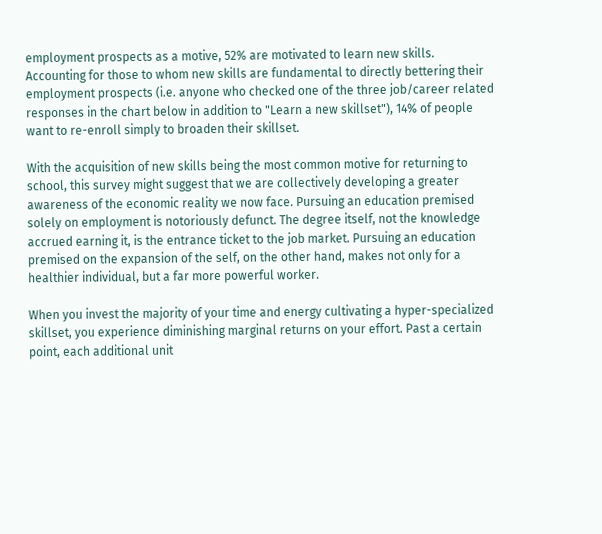employment prospects as a motive, 52% are motivated to learn new skills. Accounting for those to whom new skills are fundamental to directly bettering their employment prospects (i.e. anyone who checked one of the three job/career related responses in the chart below in addition to "Learn a new skillset"), 14% of people want to re-enroll simply to broaden their skillset.

With the acquisition of new skills being the most common motive for returning to school, this survey might suggest that we are collectively developing a greater awareness of the economic reality we now face. Pursuing an education premised solely on employment is notoriously defunct. The degree itself, not the knowledge accrued earning it, is the entrance ticket to the job market. Pursuing an education premised on the expansion of the self, on the other hand, makes not only for a healthier individual, but a far more powerful worker.

When you invest the majority of your time and energy cultivating a hyper-specialized skillset, you experience diminishing marginal returns on your effort. Past a certain point, each additional unit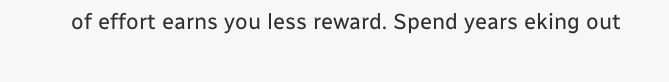of effort earns you less reward. Spend years eking out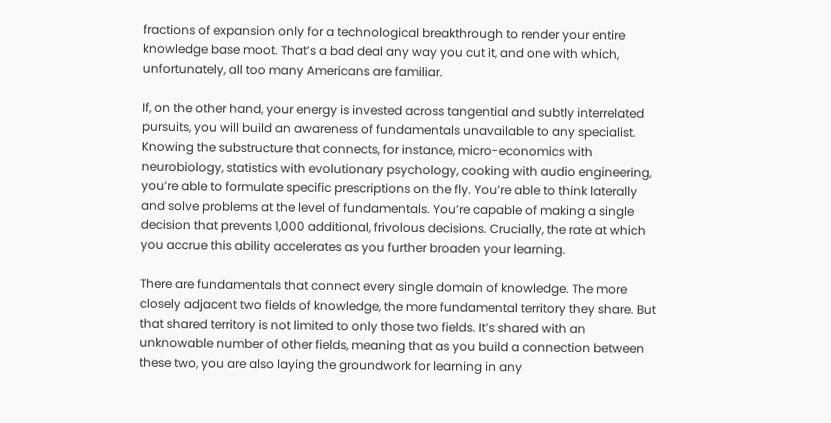fractions of expansion only for a technological breakthrough to render your entire knowledge base moot. That’s a bad deal any way you cut it, and one with which, unfortunately, all too many Americans are familiar.

If, on the other hand, your energy is invested across tangential and subtly interrelated pursuits, you will build an awareness of fundamentals unavailable to any specialist. Knowing the substructure that connects, for instance, micro-economics with neurobiology, statistics with evolutionary psychology, cooking with audio engineering, you’re able to formulate specific prescriptions on the fly. You’re able to think laterally and solve problems at the level of fundamentals. You’re capable of making a single decision that prevents 1,000 additional, frivolous decisions. Crucially, the rate at which you accrue this ability accelerates as you further broaden your learning.

There are fundamentals that connect every single domain of knowledge. The more closely adjacent two fields of knowledge, the more fundamental territory they share. But that shared territory is not limited to only those two fields. It’s shared with an unknowable number of other fields, meaning that as you build a connection between these two, you are also laying the groundwork for learning in any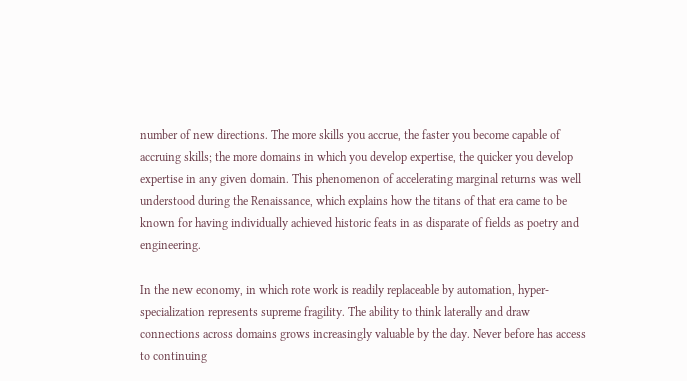number of new directions. The more skills you accrue, the faster you become capable of accruing skills; the more domains in which you develop expertise, the quicker you develop expertise in any given domain. This phenomenon of accelerating marginal returns was well understood during the Renaissance, which explains how the titans of that era came to be known for having individually achieved historic feats in as disparate of fields as poetry and engineering.

In the new economy, in which rote work is readily replaceable by automation, hyper-specialization represents supreme fragility. The ability to think laterally and draw connections across domains grows increasingly valuable by the day. Never before has access to continuing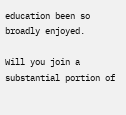education been so broadly enjoyed.

Will you join a substantial portion of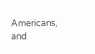Americans, and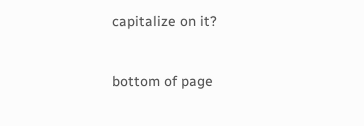capitalize on it?


bottom of page